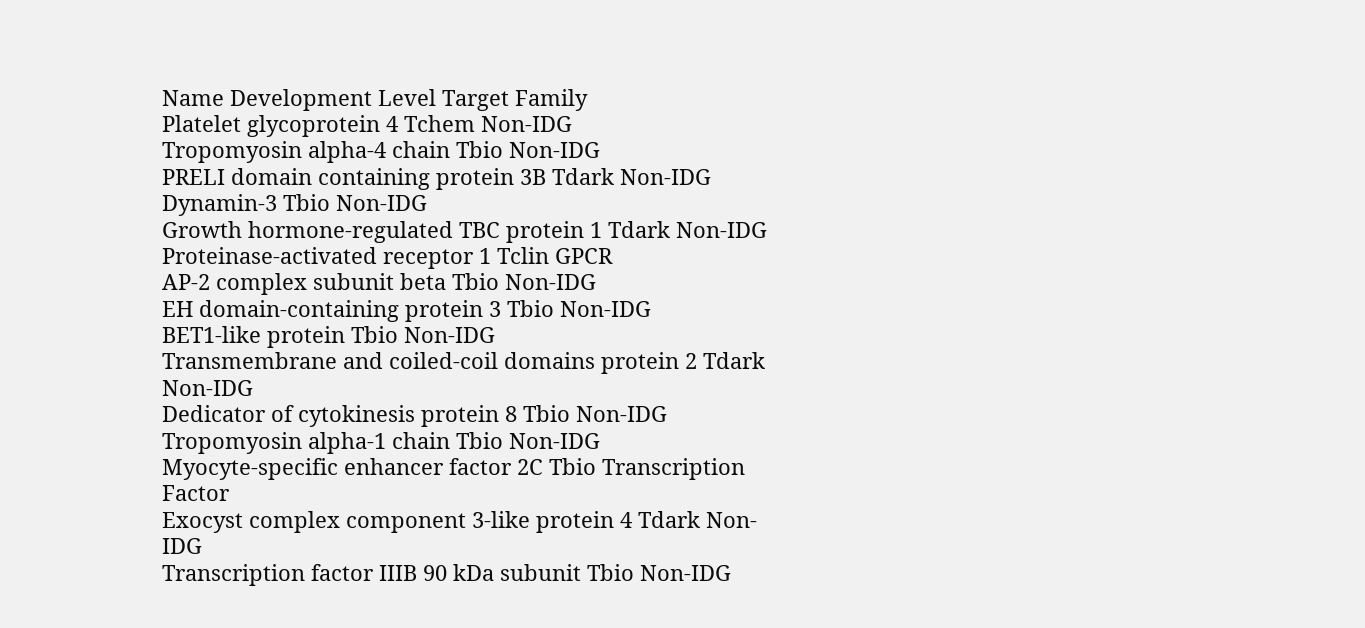Name Development Level Target Family
Platelet glycoprotein 4 Tchem Non-IDG
Tropomyosin alpha-4 chain Tbio Non-IDG
PRELI domain containing protein 3B Tdark Non-IDG
Dynamin-3 Tbio Non-IDG
Growth hormone-regulated TBC protein 1 Tdark Non-IDG
Proteinase-activated receptor 1 Tclin GPCR
AP-2 complex subunit beta Tbio Non-IDG
EH domain-containing protein 3 Tbio Non-IDG
BET1-like protein Tbio Non-IDG
Transmembrane and coiled-coil domains protein 2 Tdark Non-IDG
Dedicator of cytokinesis protein 8 Tbio Non-IDG
Tropomyosin alpha-1 chain Tbio Non-IDG
Myocyte-specific enhancer factor 2C Tbio Transcription Factor
Exocyst complex component 3-like protein 4 Tdark Non-IDG
Transcription factor IIIB 90 kDa subunit Tbio Non-IDG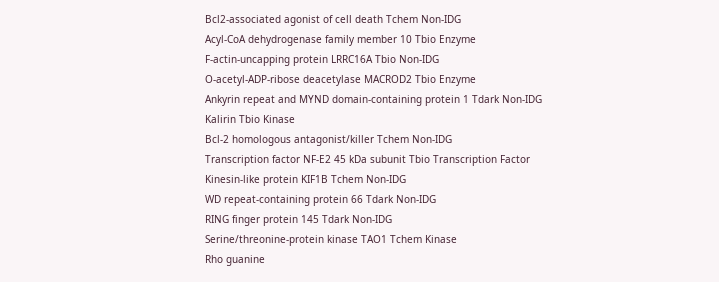Bcl2-associated agonist of cell death Tchem Non-IDG
Acyl-CoA dehydrogenase family member 10 Tbio Enzyme
F-actin-uncapping protein LRRC16A Tbio Non-IDG
O-acetyl-ADP-ribose deacetylase MACROD2 Tbio Enzyme
Ankyrin repeat and MYND domain-containing protein 1 Tdark Non-IDG
Kalirin Tbio Kinase
Bcl-2 homologous antagonist/killer Tchem Non-IDG
Transcription factor NF-E2 45 kDa subunit Tbio Transcription Factor
Kinesin-like protein KIF1B Tchem Non-IDG
WD repeat-containing protein 66 Tdark Non-IDG
RING finger protein 145 Tdark Non-IDG
Serine/threonine-protein kinase TAO1 Tchem Kinase
Rho guanine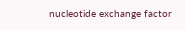nucleotide exchange factor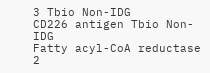3 Tbio Non-IDG
CD226 antigen Tbio Non-IDG
Fatty acyl-CoA reductase 2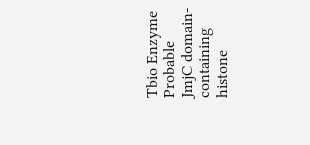Tbio Enzyme
Probable JmjC domain-containing histone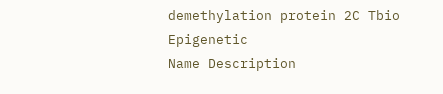demethylation protein 2C Tbio Epigenetic
Name Description